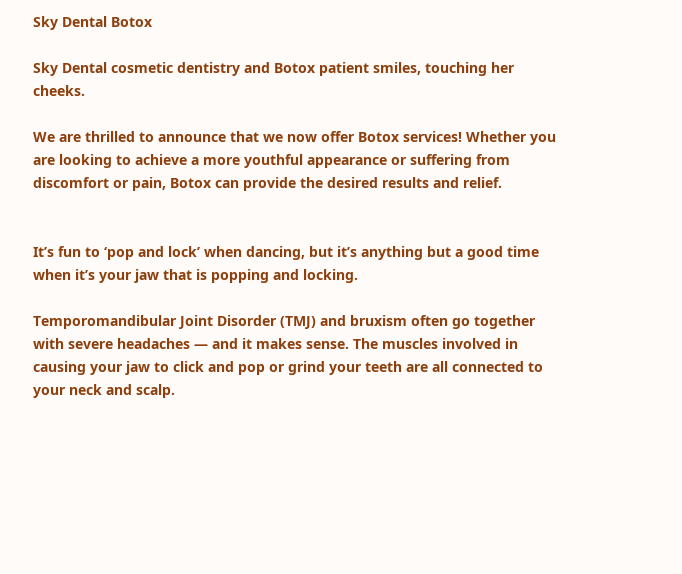Sky Dental Botox

Sky Dental cosmetic dentistry and Botox patient smiles, touching her cheeks.

We are thrilled to announce that we now offer Botox services! Whether you are looking to achieve a more youthful appearance or suffering from discomfort or pain, Botox can provide the desired results and relief.


It’s fun to ‘pop and lock’ when dancing, but it’s anything but a good time when it’s your jaw that is popping and locking.

Temporomandibular Joint Disorder (TMJ) and bruxism often go together with severe headaches — and it makes sense. The muscles involved in causing your jaw to click and pop or grind your teeth are all connected to your neck and scalp.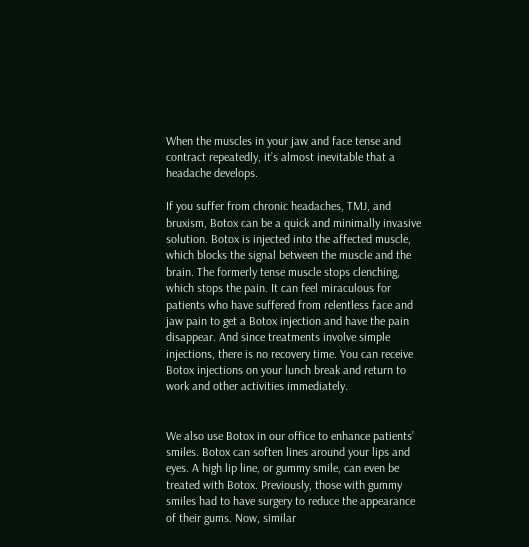When the muscles in your jaw and face tense and contract repeatedly, it’s almost inevitable that a headache develops.

If you suffer from chronic headaches, TMJ, and bruxism, Botox can be a quick and minimally invasive solution. Botox is injected into the affected muscle, which blocks the signal between the muscle and the brain. The formerly tense muscle stops clenching, which stops the pain. It can feel miraculous for patients who have suffered from relentless face and jaw pain to get a Botox injection and have the pain disappear. And since treatments involve simple injections, there is no recovery time. You can receive Botox injections on your lunch break and return to work and other activities immediately.


We also use Botox in our office to enhance patients’ smiles. Botox can soften lines around your lips and eyes. A high lip line, or gummy smile, can even be treated with Botox. Previously, those with gummy smiles had to have surgery to reduce the appearance of their gums. Now, similar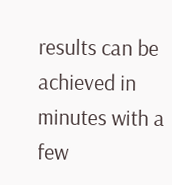results can be achieved in minutes with a few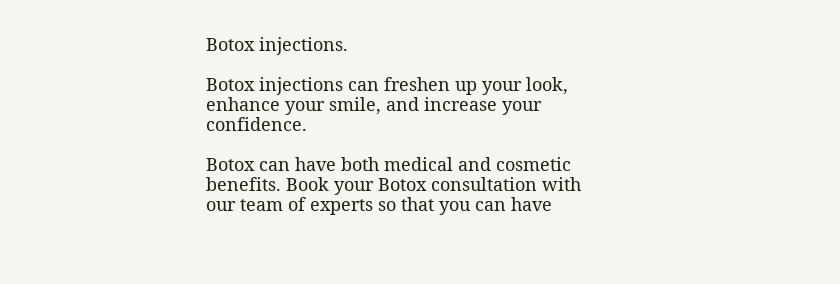Botox injections.

Botox injections can freshen up your look, enhance your smile, and increase your confidence.

Botox can have both medical and cosmetic benefits. Book your Botox consultation with our team of experts so that you can have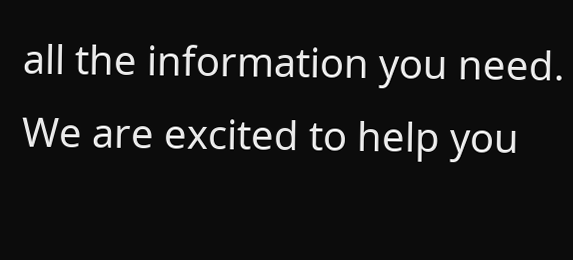all the information you need. We are excited to help you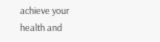achieve your health and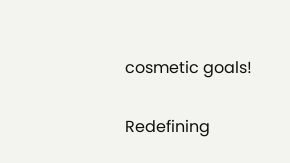cosmetic goals!

Redefining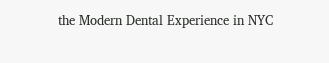the Modern Dental Experience in NYC